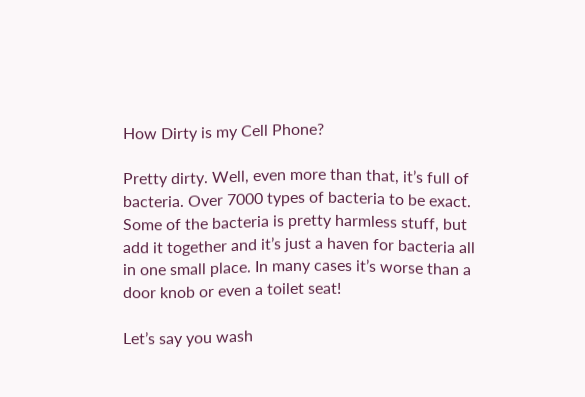How Dirty is my Cell Phone?

Pretty dirty. Well, even more than that, it’s full of bacteria. Over 7000 types of bacteria to be exact. Some of the bacteria is pretty harmless stuff, but add it together and it’s just a haven for bacteria all in one small place. In many cases it’s worse than a door knob or even a toilet seat!

Let’s say you wash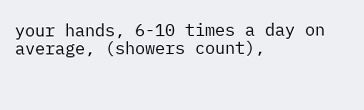your hands, 6-10 times a day on average, (showers count),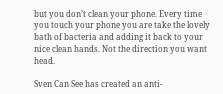but you don’t clean your phone. Every time you touch your phone you are take the lovely bath of bacteria and adding it back to your nice clean hands. Not the direction you want head.

Sven Can See has created an anti-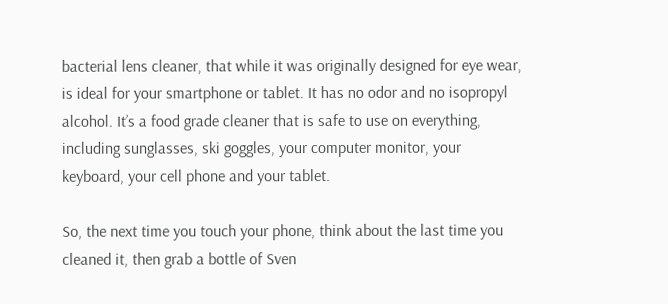bacterial lens cleaner, that while it was originally designed for eye wear, is ideal for your smartphone or tablet. It has no odor and no isopropyl alcohol. It’s a food grade cleaner that is safe to use on everything, including sunglasses, ski goggles, your computer monitor, your keyboard, your cell phone and your tablet.

So, the next time you touch your phone, think about the last time you cleaned it, then grab a bottle of Sven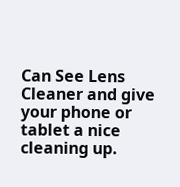Can See Lens Cleaner and give your phone or tablet a nice cleaning up.